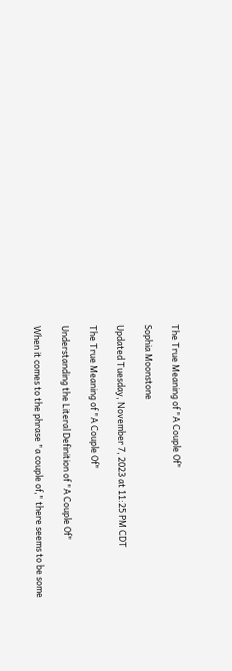The True Meaning of "A Couple Of"

Sophia Moonstone

Updated Tuesday, November 7, 2023 at 11:25 PM CDT

The True Meaning of "A Couple Of"

Understanding the Literal Definition of "A Couple Of"

When it comes to the phrase "a couple of," there seems to be some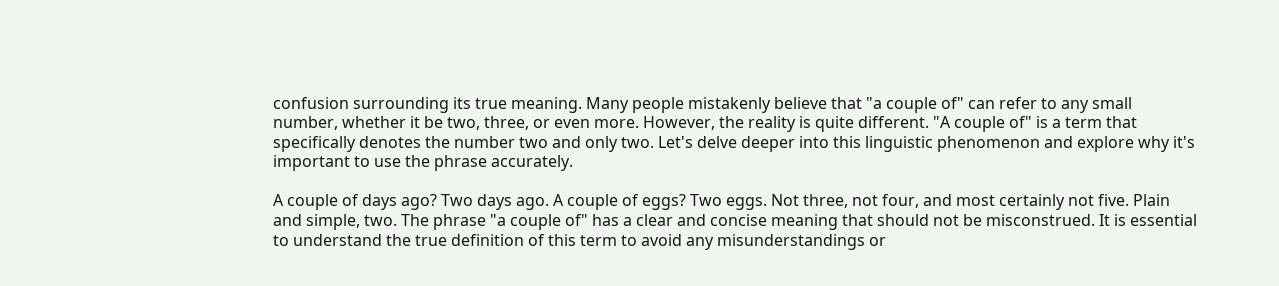confusion surrounding its true meaning. Many people mistakenly believe that "a couple of" can refer to any small number, whether it be two, three, or even more. However, the reality is quite different. "A couple of" is a term that specifically denotes the number two and only two. Let's delve deeper into this linguistic phenomenon and explore why it's important to use the phrase accurately.

A couple of days ago? Two days ago. A couple of eggs? Two eggs. Not three, not four, and most certainly not five. Plain and simple, two. The phrase "a couple of" has a clear and concise meaning that should not be misconstrued. It is essential to understand the true definition of this term to avoid any misunderstandings or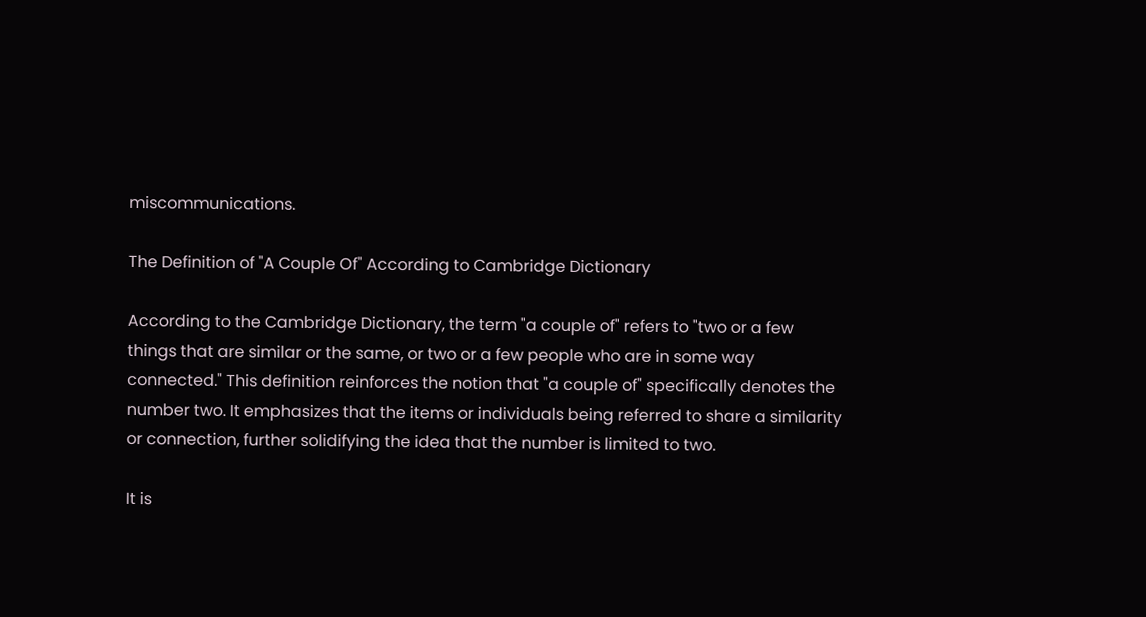miscommunications.

The Definition of "A Couple Of" According to Cambridge Dictionary

According to the Cambridge Dictionary, the term "a couple of" refers to "two or a few things that are similar or the same, or two or a few people who are in some way connected." This definition reinforces the notion that "a couple of" specifically denotes the number two. It emphasizes that the items or individuals being referred to share a similarity or connection, further solidifying the idea that the number is limited to two.

It is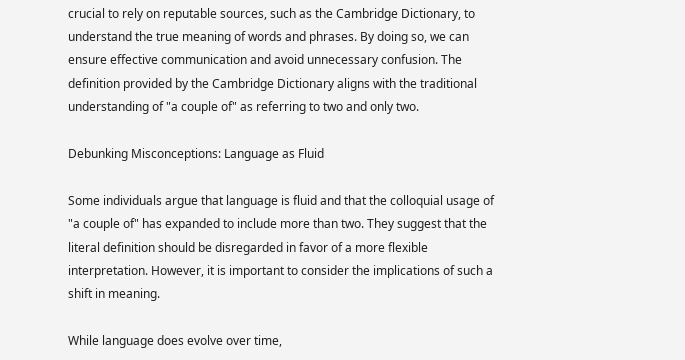crucial to rely on reputable sources, such as the Cambridge Dictionary, to understand the true meaning of words and phrases. By doing so, we can ensure effective communication and avoid unnecessary confusion. The definition provided by the Cambridge Dictionary aligns with the traditional understanding of "a couple of" as referring to two and only two.

Debunking Misconceptions: Language as Fluid

Some individuals argue that language is fluid and that the colloquial usage of "a couple of" has expanded to include more than two. They suggest that the literal definition should be disregarded in favor of a more flexible interpretation. However, it is important to consider the implications of such a shift in meaning.

While language does evolve over time,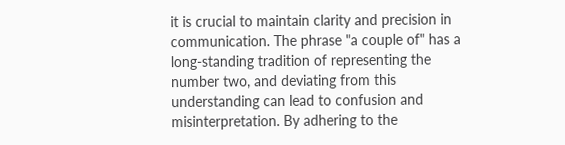it is crucial to maintain clarity and precision in communication. The phrase "a couple of" has a long-standing tradition of representing the number two, and deviating from this understanding can lead to confusion and misinterpretation. By adhering to the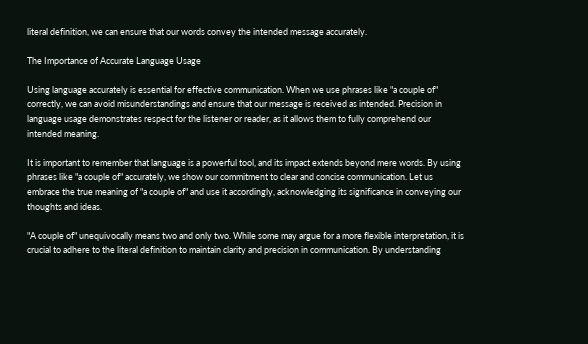literal definition, we can ensure that our words convey the intended message accurately.

The Importance of Accurate Language Usage

Using language accurately is essential for effective communication. When we use phrases like "a couple of" correctly, we can avoid misunderstandings and ensure that our message is received as intended. Precision in language usage demonstrates respect for the listener or reader, as it allows them to fully comprehend our intended meaning.

It is important to remember that language is a powerful tool, and its impact extends beyond mere words. By using phrases like "a couple of" accurately, we show our commitment to clear and concise communication. Let us embrace the true meaning of "a couple of" and use it accordingly, acknowledging its significance in conveying our thoughts and ideas.

"A couple of" unequivocally means two and only two. While some may argue for a more flexible interpretation, it is crucial to adhere to the literal definition to maintain clarity and precision in communication. By understanding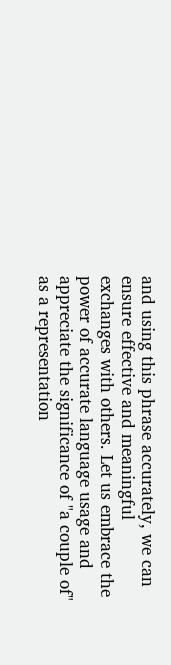and using this phrase accurately, we can ensure effective and meaningful exchanges with others. Let us embrace the power of accurate language usage and appreciate the significance of "a couple of" as a representation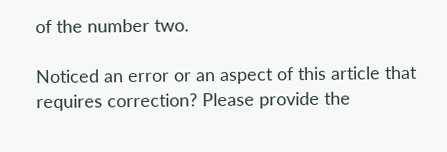of the number two.

Noticed an error or an aspect of this article that requires correction? Please provide the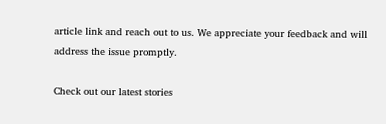article link and reach out to us. We appreciate your feedback and will address the issue promptly.

Check out our latest stories